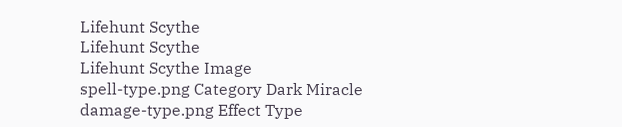Lifehunt Scythe
Lifehunt Scythe
Lifehunt Scythe Image
spell-type.png Category Dark Miracle
damage-type.png Effect Type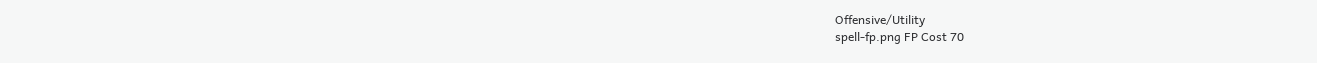Offensive/Utility
spell-fp.png FP Cost 70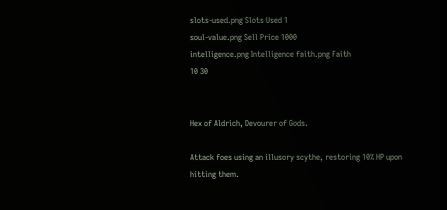slots-used.png Slots Used 1
soul-value.png Sell Price 1000
intelligence.png Intelligence faith.png Faith
10 30


Hex of Aldrich, Devourer of Gods.

Attack foes using an illusory scythe, restoring 10% HP upon hitting them.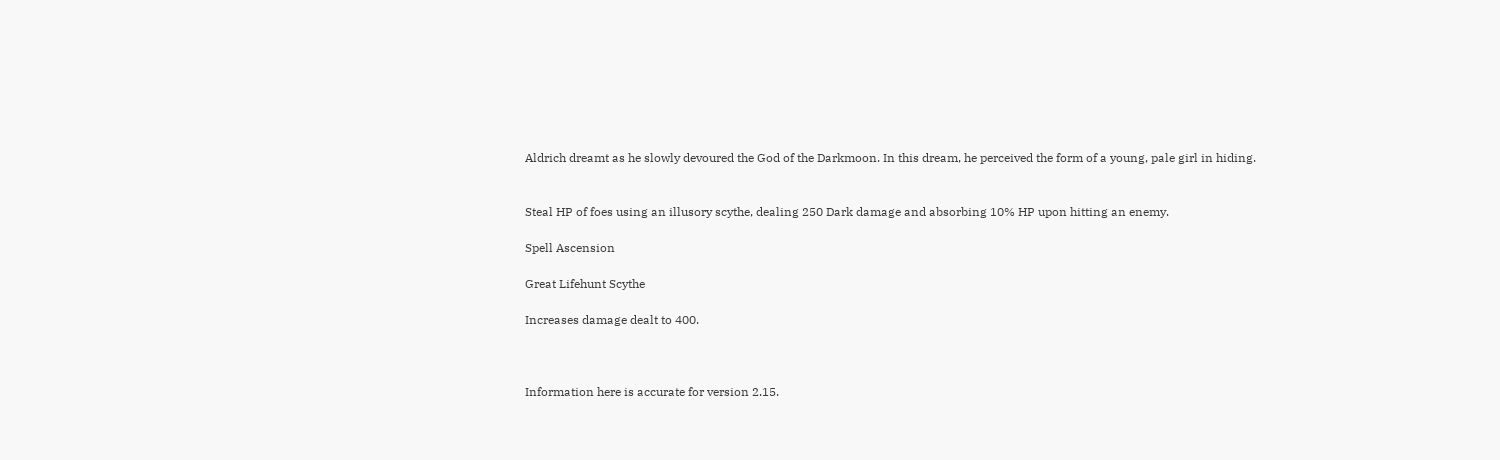Aldrich dreamt as he slowly devoured the God of the Darkmoon. In this dream, he perceived the form of a young, pale girl in hiding.


Steal HP of foes using an illusory scythe, dealing 250 Dark damage and absorbing 10% HP upon hitting an enemy.

Spell Ascension

Great Lifehunt Scythe

Increases damage dealt to 400.



Information here is accurate for version 2.15.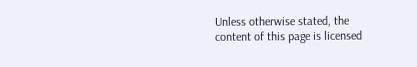Unless otherwise stated, the content of this page is licensed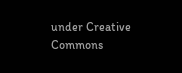under Creative Commons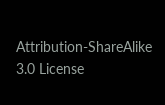Attribution-ShareAlike 3.0 License